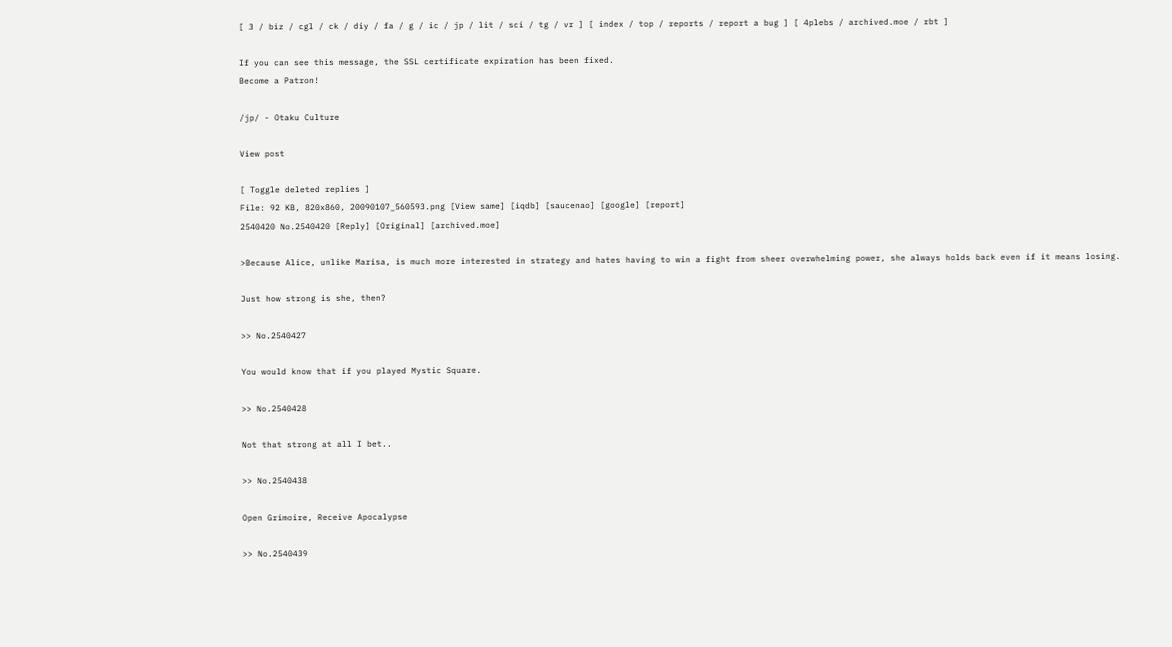[ 3 / biz / cgl / ck / diy / fa / g / ic / jp / lit / sci / tg / vr ] [ index / top / reports / report a bug ] [ 4plebs / archived.moe / rbt ]

If you can see this message, the SSL certificate expiration has been fixed.
Become a Patron!

/jp/ - Otaku Culture

View post

[ Toggle deleted replies ]
File: 92 KB, 820x860, 20090107_560593.png [View same] [iqdb] [saucenao] [google] [report]
2540420 No.2540420 [Reply] [Original] [archived.moe]

>Because Alice, unlike Marisa, is much more interested in strategy and hates having to win a fight from sheer overwhelming power, she always holds back even if it means losing.

Just how strong is she, then?

>> No.2540427

You would know that if you played Mystic Square.

>> No.2540428

Not that strong at all I bet..

>> No.2540438

Open Grimoire, Receive Apocalypse

>> No.2540439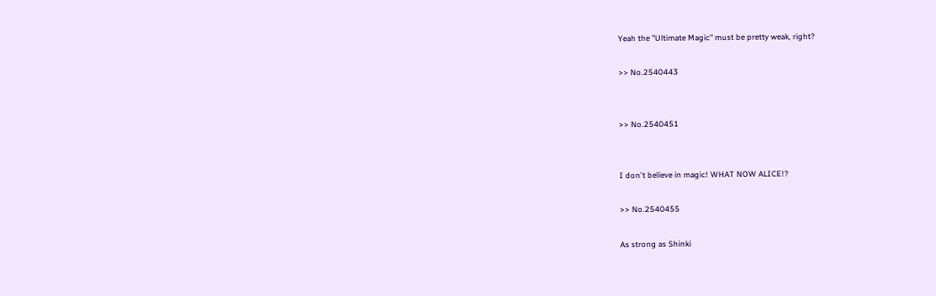Yeah the "Ultimate Magic" must be pretty weak, right?

>> No.2540443


>> No.2540451


I don't believe in magic! WHAT NOW ALICE!?

>> No.2540455

As strong as Shinki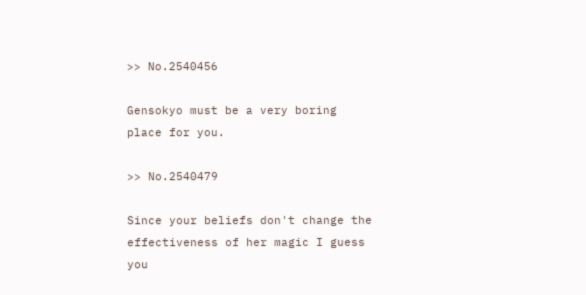>> No.2540456

Gensokyo must be a very boring place for you.

>> No.2540479

Since your beliefs don't change the effectiveness of her magic I guess you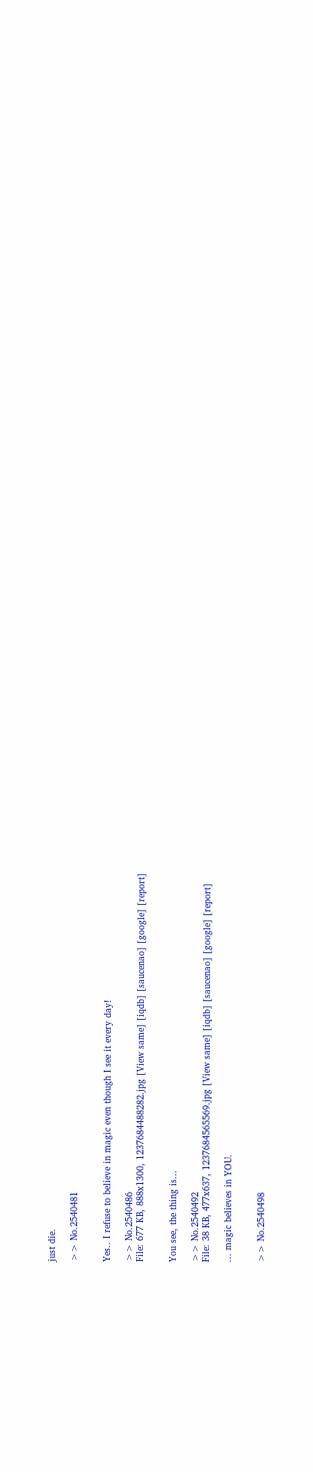just die.

>> No.2540481


Yes.. I refuse to believe in magic even though I see it every day!

>> No.2540486
File: 677 KB, 888x1300, 1237684488282.jpg [View same] [iqdb] [saucenao] [google] [report]


You see, the thing is...

>> No.2540492
File: 38 KB, 477x637, 1237684565569.jpg [View same] [iqdb] [saucenao] [google] [report]

... magic believes in YOU.


>> No.2540498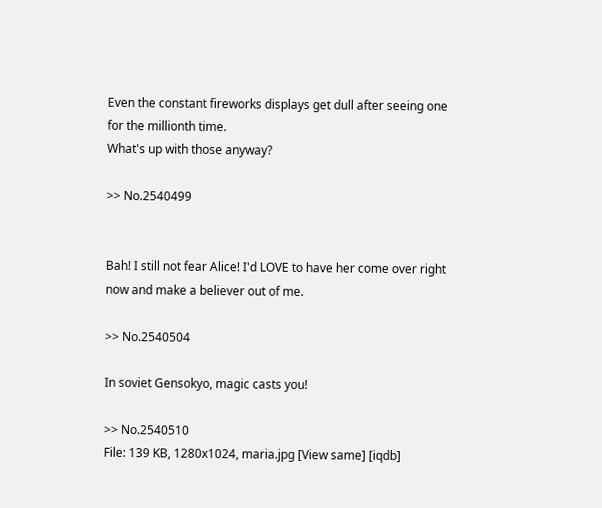Even the constant fireworks displays get dull after seeing one for the millionth time.
What's up with those anyway?

>> No.2540499


Bah! I still not fear Alice! I'd LOVE to have her come over right now and make a believer out of me.

>> No.2540504

In soviet Gensokyo, magic casts you!

>> No.2540510
File: 139 KB, 1280x1024, maria.jpg [View same] [iqdb]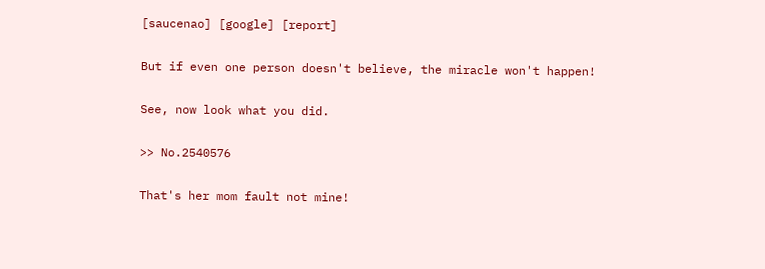[saucenao] [google] [report]

But if even one person doesn't believe, the miracle won't happen!

See, now look what you did.

>> No.2540576

That's her mom fault not mine!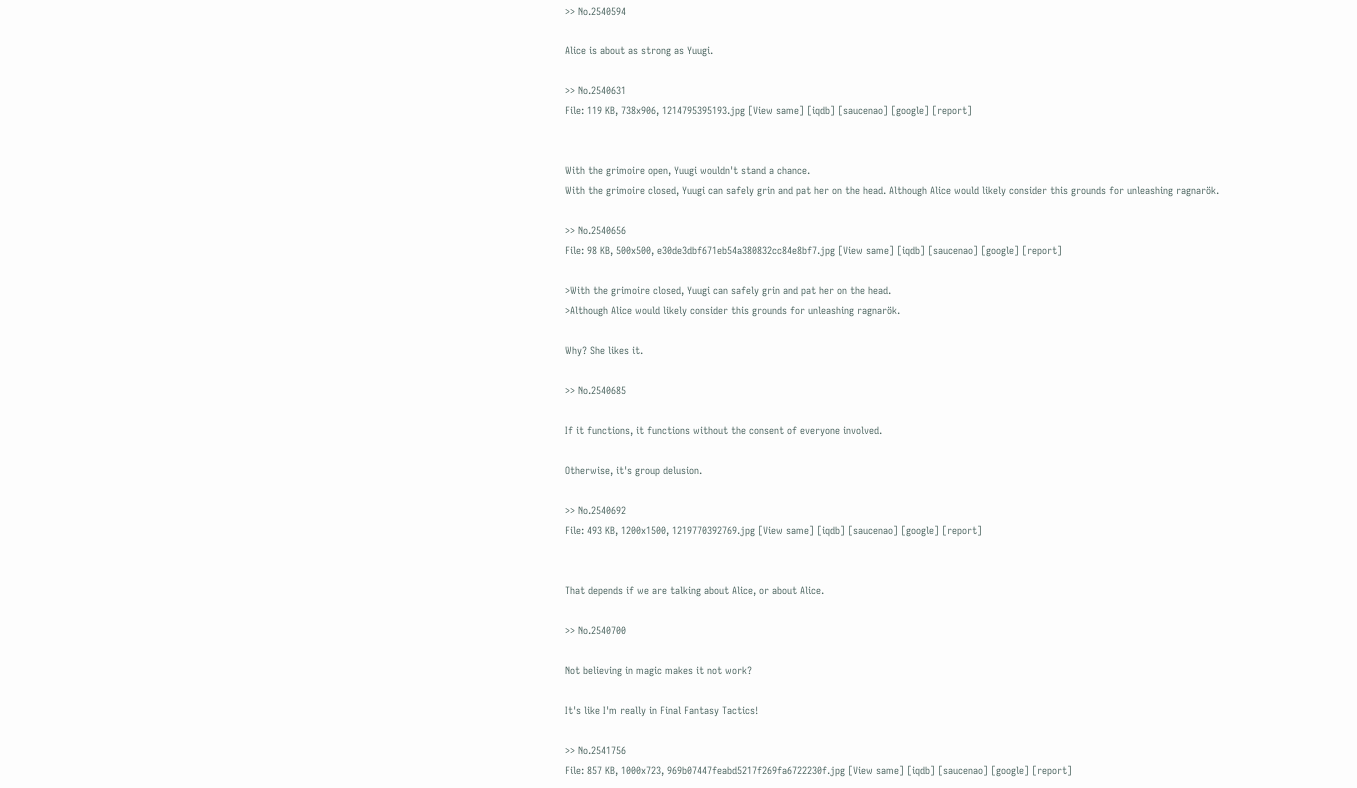>> No.2540594

Alice is about as strong as Yuugi.

>> No.2540631
File: 119 KB, 738x906, 1214795395193.jpg [View same] [iqdb] [saucenao] [google] [report]


With the grimoire open, Yuugi wouldn't stand a chance.
With the grimoire closed, Yuugi can safely grin and pat her on the head. Although Alice would likely consider this grounds for unleashing ragnarök.

>> No.2540656
File: 98 KB, 500x500, e30de3dbf671eb54a380832cc84e8bf7.jpg [View same] [iqdb] [saucenao] [google] [report]

>With the grimoire closed, Yuugi can safely grin and pat her on the head.
>Although Alice would likely consider this grounds for unleashing ragnarök.

Why? She likes it.

>> No.2540685

If it functions, it functions without the consent of everyone involved.

Otherwise, it's group delusion.

>> No.2540692
File: 493 KB, 1200x1500, 1219770392769.jpg [View same] [iqdb] [saucenao] [google] [report]


That depends if we are talking about Alice, or about Alice.

>> No.2540700

Not believing in magic makes it not work?

It's like I'm really in Final Fantasy Tactics!

>> No.2541756
File: 857 KB, 1000x723, 969b07447feabd5217f269fa6722230f.jpg [View same] [iqdb] [saucenao] [google] [report]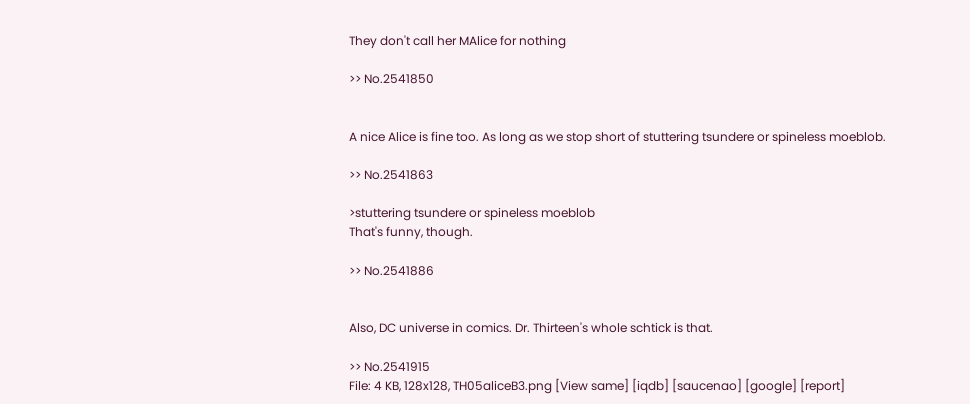They don't call her MAlice for nothing

>> No.2541850


A nice Alice is fine too. As long as we stop short of stuttering tsundere or spineless moeblob.

>> No.2541863

>stuttering tsundere or spineless moeblob
That's funny, though.

>> No.2541886


Also, DC universe in comics. Dr. Thirteen's whole schtick is that.

>> No.2541915
File: 4 KB, 128x128, TH05aliceB3.png [View same] [iqdb] [saucenao] [google] [report]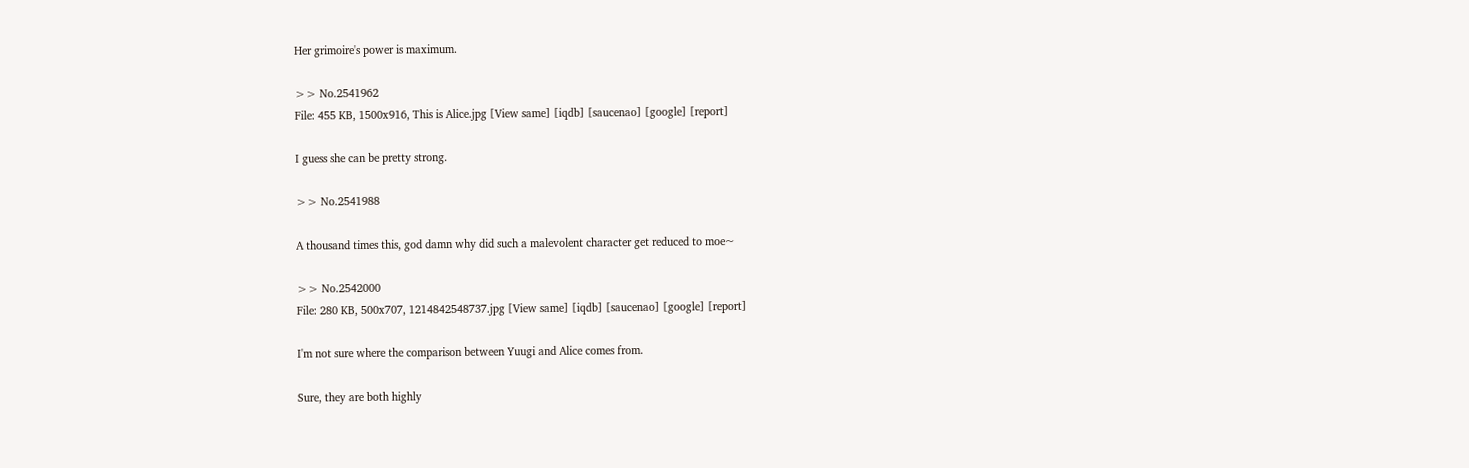Her grimoire's power is maximum.

>> No.2541962
File: 455 KB, 1500x916, This is Alice.jpg [View same] [iqdb] [saucenao] [google] [report]

I guess she can be pretty strong.

>> No.2541988

A thousand times this, god damn why did such a malevolent character get reduced to moe~

>> No.2542000
File: 280 KB, 500x707, 1214842548737.jpg [View same] [iqdb] [saucenao] [google] [report]

I'm not sure where the comparison between Yuugi and Alice comes from.

Sure, they are both highly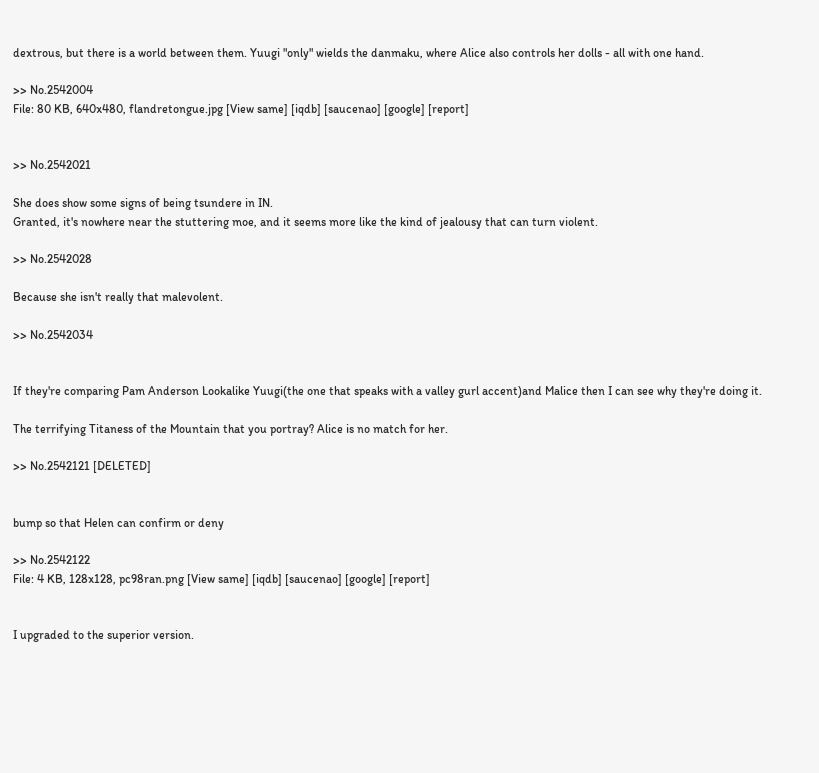dextrous, but there is a world between them. Yuugi "only" wields the danmaku, where Alice also controls her dolls - all with one hand.

>> No.2542004
File: 80 KB, 640x480, flandretongue.jpg [View same] [iqdb] [saucenao] [google] [report]


>> No.2542021

She does show some signs of being tsundere in IN.
Granted, it's nowhere near the stuttering moe, and it seems more like the kind of jealousy that can turn violent.

>> No.2542028

Because she isn't really that malevolent.

>> No.2542034


If they're comparing Pam Anderson Lookalike Yuugi(the one that speaks with a valley gurl accent)and Malice then I can see why they're doing it.

The terrifying Titaness of the Mountain that you portray? Alice is no match for her.

>> No.2542121 [DELETED]


bump so that Helen can confirm or deny

>> No.2542122
File: 4 KB, 128x128, pc98ran.png [View same] [iqdb] [saucenao] [google] [report]


I upgraded to the superior version.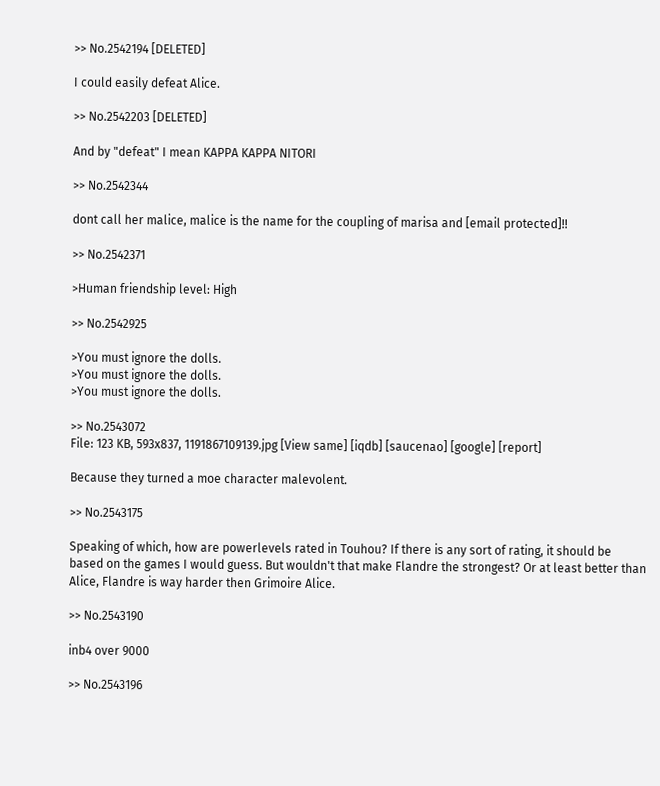>> No.2542194 [DELETED]

I could easily defeat Alice.

>> No.2542203 [DELETED]

And by "defeat" I mean KAPPA KAPPA NITORI

>> No.2542344

dont call her malice, malice is the name for the coupling of marisa and [email protected]!!

>> No.2542371

>Human friendship level: High

>> No.2542925

>You must ignore the dolls.
>You must ignore the dolls.
>You must ignore the dolls.

>> No.2543072
File: 123 KB, 593x837, 1191867109139.jpg [View same] [iqdb] [saucenao] [google] [report]

Because they turned a moe character malevolent.

>> No.2543175

Speaking of which, how are powerlevels rated in Touhou? If there is any sort of rating, it should be based on the games I would guess. But wouldn't that make Flandre the strongest? Or at least better than Alice, Flandre is way harder then Grimoire Alice.

>> No.2543190

inb4 over 9000

>> No.2543196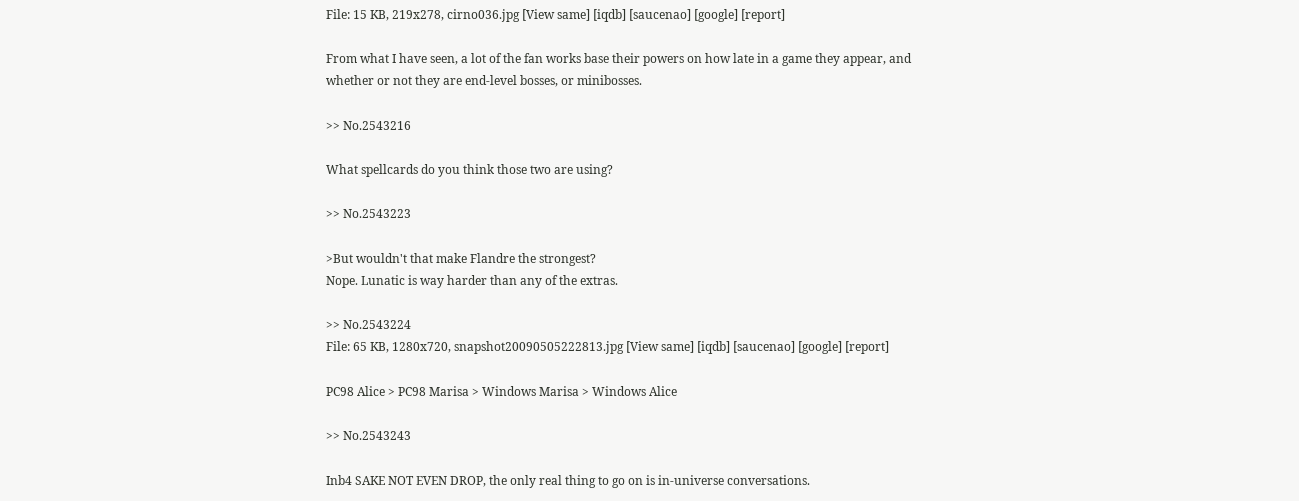File: 15 KB, 219x278, cirno036.jpg [View same] [iqdb] [saucenao] [google] [report]

From what I have seen, a lot of the fan works base their powers on how late in a game they appear, and whether or not they are end-level bosses, or minibosses.

>> No.2543216

What spellcards do you think those two are using?

>> No.2543223

>But wouldn't that make Flandre the strongest?
Nope. Lunatic is way harder than any of the extras.

>> No.2543224
File: 65 KB, 1280x720, snapshot20090505222813.jpg [View same] [iqdb] [saucenao] [google] [report]

PC98 Alice > PC98 Marisa > Windows Marisa > Windows Alice

>> No.2543243

Inb4 SAKE NOT EVEN DROP, the only real thing to go on is in-universe conversations.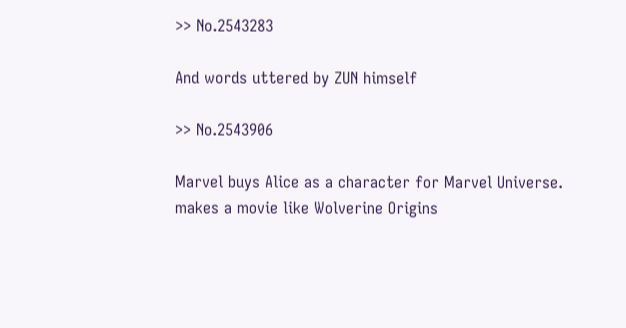>> No.2543283

And words uttered by ZUN himself

>> No.2543906

Marvel buys Alice as a character for Marvel Universe.
makes a movie like Wolverine Origins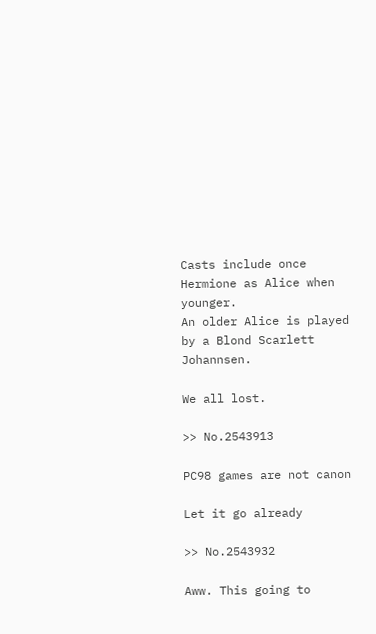Casts include once Hermione as Alice when younger.
An older Alice is played by a Blond Scarlett Johannsen.

We all lost.

>> No.2543913

PC98 games are not canon

Let it go already

>> No.2543932

Aww. This going to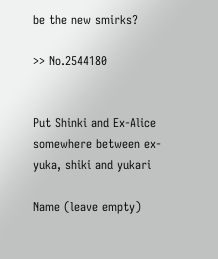be the new smirks?

>> No.2544180


Put Shinki and Ex-Alice somewhere between ex-yuka, shiki and yukari

Name (leave empty)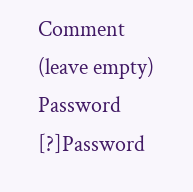Comment (leave empty)
Password [?]Password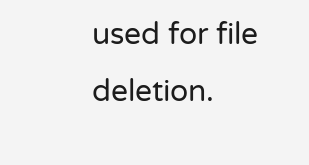used for file deletion.